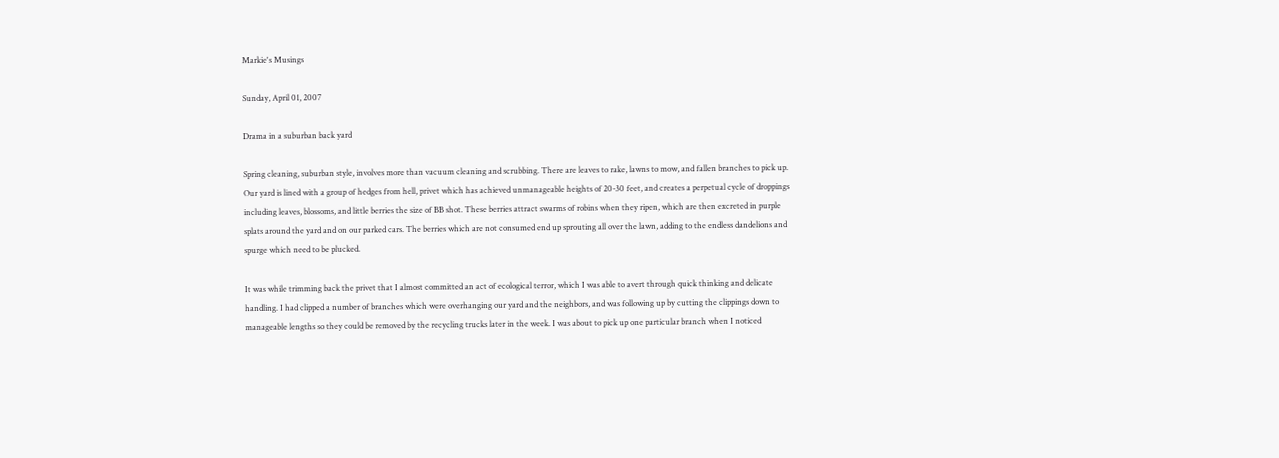Markie's Musings

Sunday, April 01, 2007

Drama in a suburban back yard

Spring cleaning, suburban style, involves more than vacuum cleaning and scrubbing. There are leaves to rake, lawns to mow, and fallen branches to pick up. Our yard is lined with a group of hedges from hell, privet which has achieved unmanageable heights of 20-30 feet, and creates a perpetual cycle of droppings including leaves, blossoms, and little berries the size of BB shot. These berries attract swarms of robins when they ripen, which are then excreted in purple splats around the yard and on our parked cars. The berries which are not consumed end up sprouting all over the lawn, adding to the endless dandelions and spurge which need to be plucked.

It was while trimming back the privet that I almost committed an act of ecological terror, which I was able to avert through quick thinking and delicate handling. I had clipped a number of branches which were overhanging our yard and the neighbors, and was following up by cutting the clippings down to manageable lengths so they could be removed by the recycling trucks later in the week. I was about to pick up one particular branch when I noticed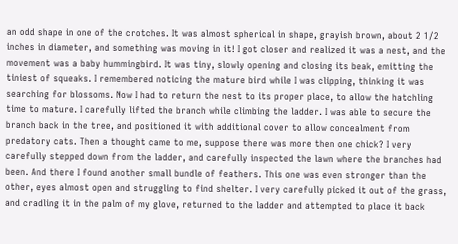an odd shape in one of the crotches. It was almost spherical in shape, grayish brown, about 2 1/2 inches in diameter, and something was moving in it! I got closer and realized it was a nest, and the movement was a baby hummingbird. It was tiny, slowly opening and closing its beak, emitting the tiniest of squeaks. I remembered noticing the mature bird while I was clipping, thinking it was searching for blossoms. Now I had to return the nest to its proper place, to allow the hatchling time to mature. I carefully lifted the branch while climbing the ladder. I was able to secure the branch back in the tree, and positioned it with additional cover to allow concealment from predatory cats. Then a thought came to me, suppose there was more then one chick? I very carefully stepped down from the ladder, and carefully inspected the lawn where the branches had been. And there I found another small bundle of feathers. This one was even stronger than the other, eyes almost open and struggling to find shelter. I very carefully picked it out of the grass, and cradling it in the palm of my glove, returned to the ladder and attempted to place it back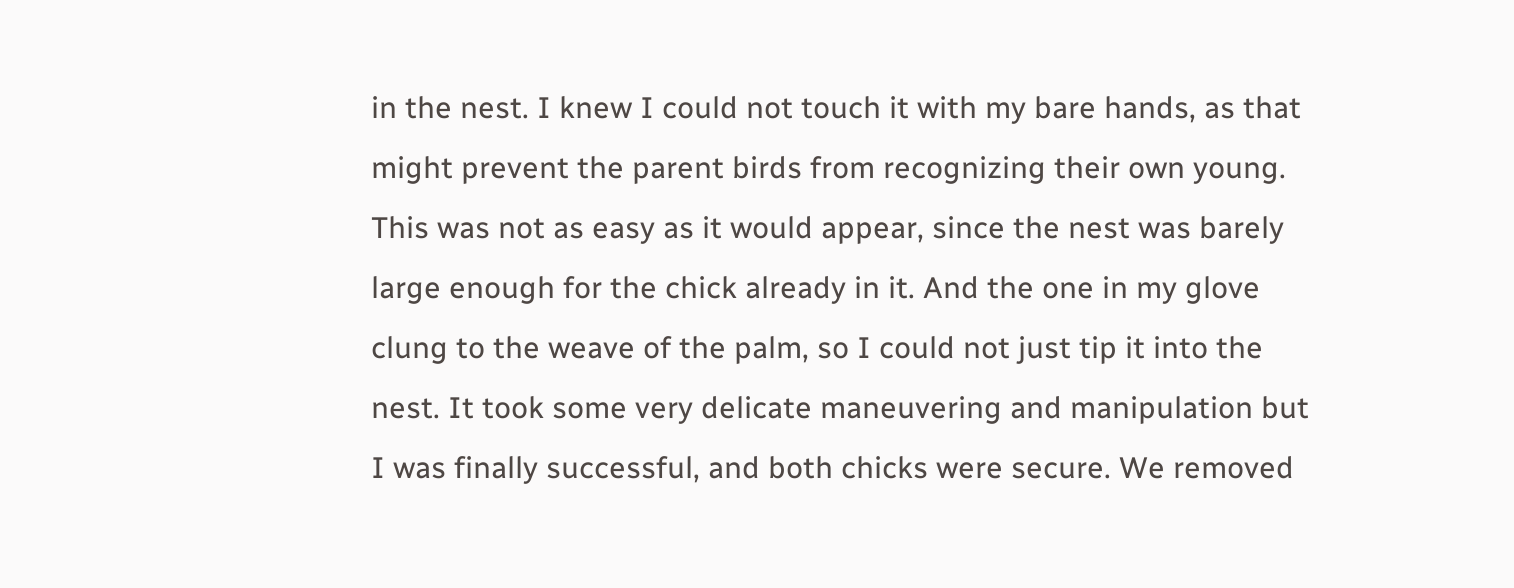in the nest. I knew I could not touch it with my bare hands, as that might prevent the parent birds from recognizing their own young. This was not as easy as it would appear, since the nest was barely large enough for the chick already in it. And the one in my glove clung to the weave of the palm, so I could not just tip it into the nest. It took some very delicate maneuvering and manipulation but I was finally successful, and both chicks were secure. We removed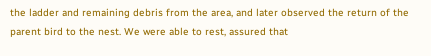the ladder and remaining debris from the area, and later observed the return of the parent bird to the nest. We were able to rest, assured that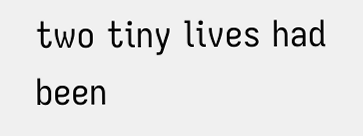two tiny lives had been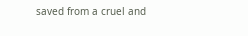saved from a cruel and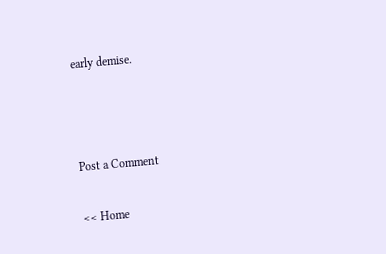early demise.



Post a Comment

<< Home